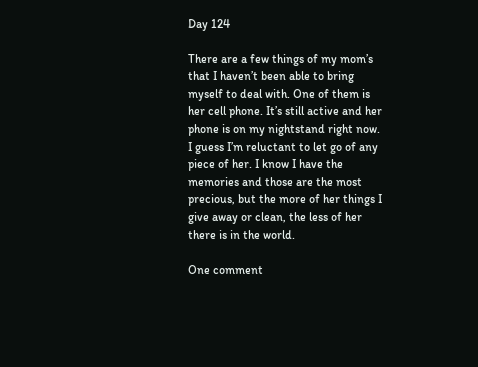Day 124

There are a few things of my mom’s that I haven’t been able to bring myself to deal with. One of them is her cell phone. It’s still active and her phone is on my nightstand right now. I guess I’m reluctant to let go of any piece of her. I know I have the memories and those are the most precious, but the more of her things I give away or clean, the less of her there is in the world.

One comment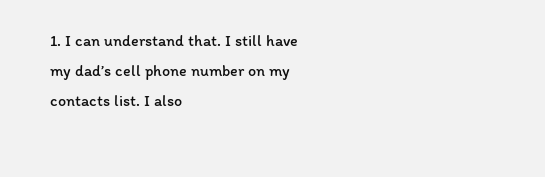1. I can understand that. I still have my dad’s cell phone number on my contacts list. I also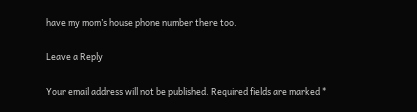have my mom’s house phone number there too.

Leave a Reply

Your email address will not be published. Required fields are marked *